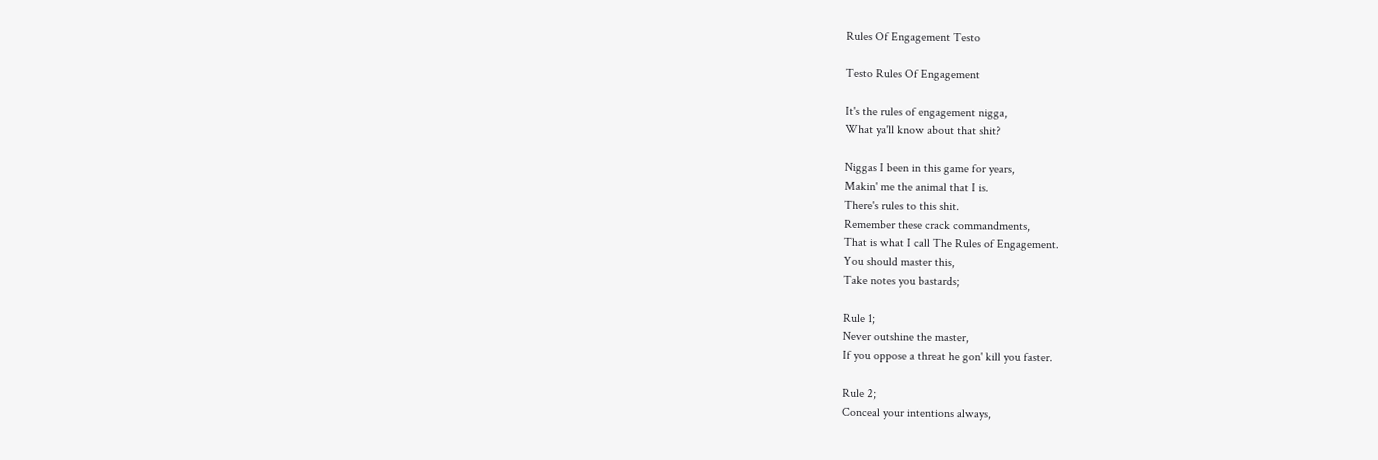Rules Of Engagement Testo

Testo Rules Of Engagement

It's the rules of engagement nigga,
What ya'll know about that shit?

Niggas I been in this game for years,
Makin' me the animal that I is.
There's rules to this shit.
Remember these crack commandments,
That is what I call The Rules of Engagement.
You should master this,
Take notes you bastards;

Rule 1;
Never outshine the master,
If you oppose a threat he gon' kill you faster.

Rule 2;
Conceal your intentions always,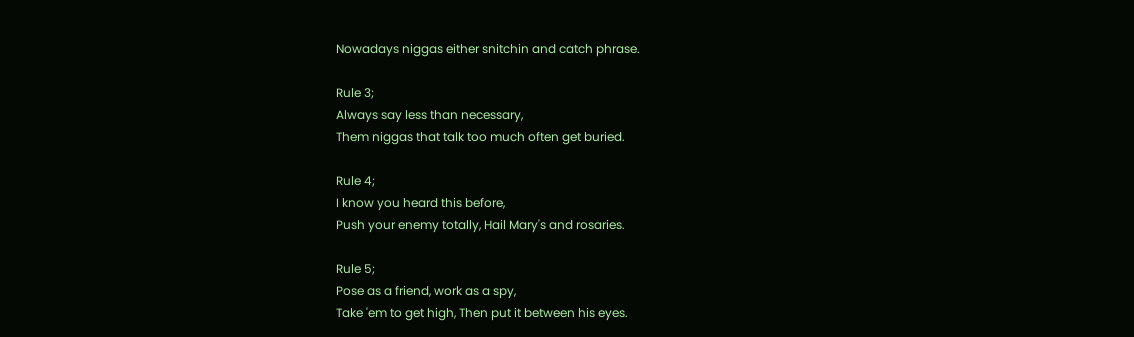Nowadays niggas either snitchin and catch phrase.

Rule 3;
Always say less than necessary,
Them niggas that talk too much often get buried.

Rule 4;
I know you heard this before,
Push your enemy totally, Hail Mary's and rosaries.

Rule 5;
Pose as a friend, work as a spy,
Take 'em to get high, Then put it between his eyes.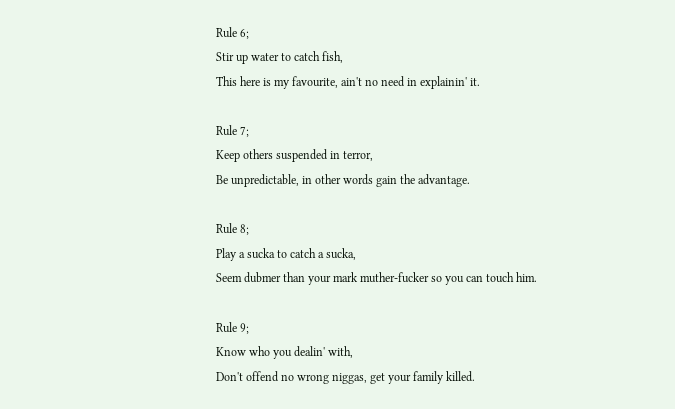Rule 6;
Stir up water to catch fish,
This here is my favourite, ain't no need in explainin' it.

Rule 7;
Keep others suspended in terror,
Be unpredictable, in other words gain the advantage.

Rule 8;
Play a sucka to catch a sucka,
Seem dubmer than your mark muther-fucker so you can touch him.

Rule 9;
Know who you dealin' with,
Don't offend no wrong niggas, get your family killed.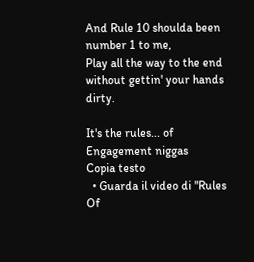And Rule 10 shoulda been number 1 to me,
Play all the way to the end without gettin' your hands dirty.

It's the rules... of Engagement niggas
Copia testo
  • Guarda il video di "Rules Of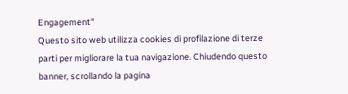Engagement"
Questo sito web utilizza cookies di profilazione di terze parti per migliorare la tua navigazione. Chiudendo questo banner, scrollando la pagina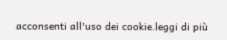acconsenti all'uso dei cookie.leggi di più